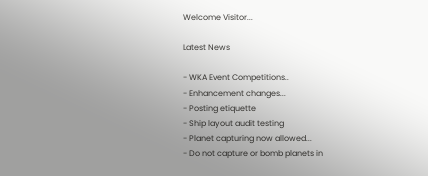Welcome Visitor...

Latest News

- WKA Event Competitions..
- Enhancement changes...
- Posting etiquette
- Ship layout audit testing
- Planet capturing now allowed...
- Do not capture or bomb planets in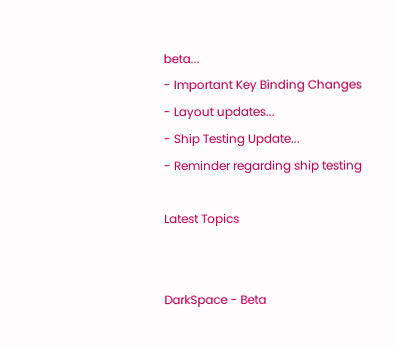beta...
- Important Key Binding Changes
- Layout updates...
- Ship Testing Update...
- Reminder regarding ship testing

Latest Topics


DarkSpace - Beta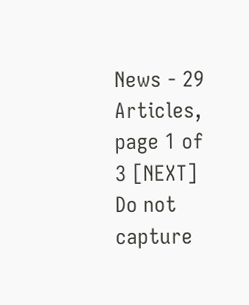News - 29 Articles, page 1 of 3 [NEXT]
Do not capture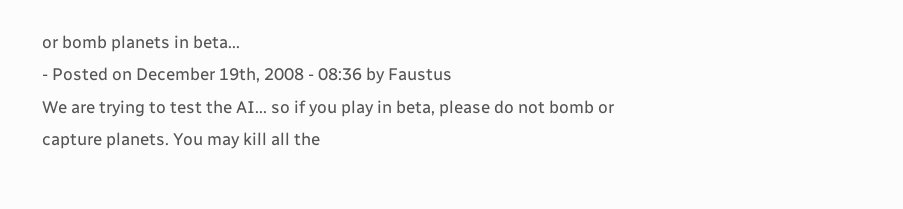or bomb planets in beta...
- Posted on December 19th, 2008 - 08:36 by Faustus
We are trying to test the AI... so if you play in beta, please do not bomb or capture planets. You may kill all the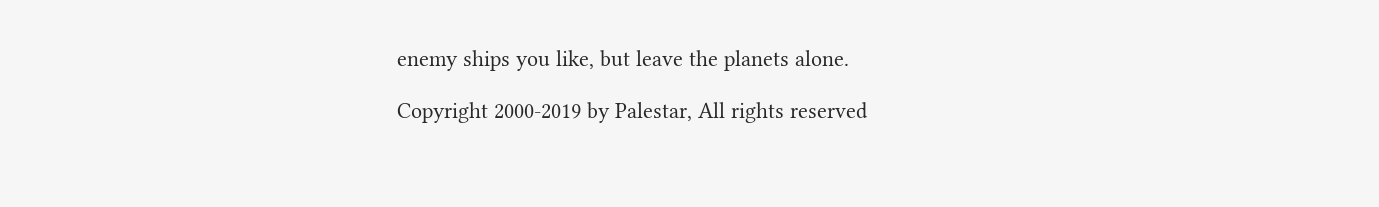enemy ships you like, but leave the planets alone.

Copyright 2000-2019 by Palestar, All rights reserved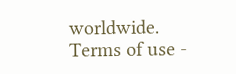worldwide.
Terms of use -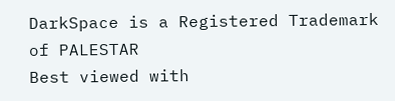DarkSpace is a Registered Trademark of PALESTAR
Best viewed with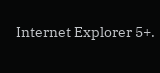Internet Explorer 5+.